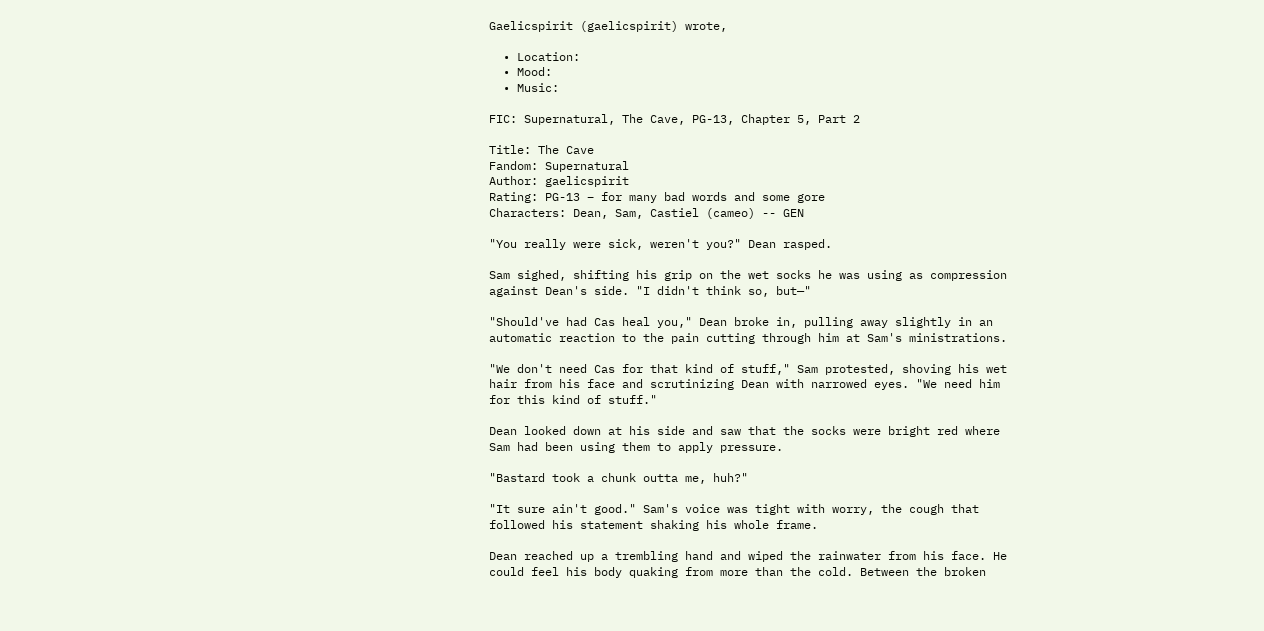Gaelicspirit (gaelicspirit) wrote,

  • Location:
  • Mood:
  • Music:

FIC: Supernatural, The Cave, PG-13, Chapter 5, Part 2

Title: The Cave
Fandom: Supernatural
Author: gaelicspirit
Rating: PG-13 – for many bad words and some gore
Characters: Dean, Sam, Castiel (cameo) -- GEN

"You really were sick, weren't you?" Dean rasped.

Sam sighed, shifting his grip on the wet socks he was using as compression against Dean's side. "I didn't think so, but—"

"Should've had Cas heal you," Dean broke in, pulling away slightly in an automatic reaction to the pain cutting through him at Sam's ministrations.

"We don't need Cas for that kind of stuff," Sam protested, shoving his wet hair from his face and scrutinizing Dean with narrowed eyes. "We need him for this kind of stuff."

Dean looked down at his side and saw that the socks were bright red where Sam had been using them to apply pressure.

"Bastard took a chunk outta me, huh?"

"It sure ain't good." Sam's voice was tight with worry, the cough that followed his statement shaking his whole frame.

Dean reached up a trembling hand and wiped the rainwater from his face. He could feel his body quaking from more than the cold. Between the broken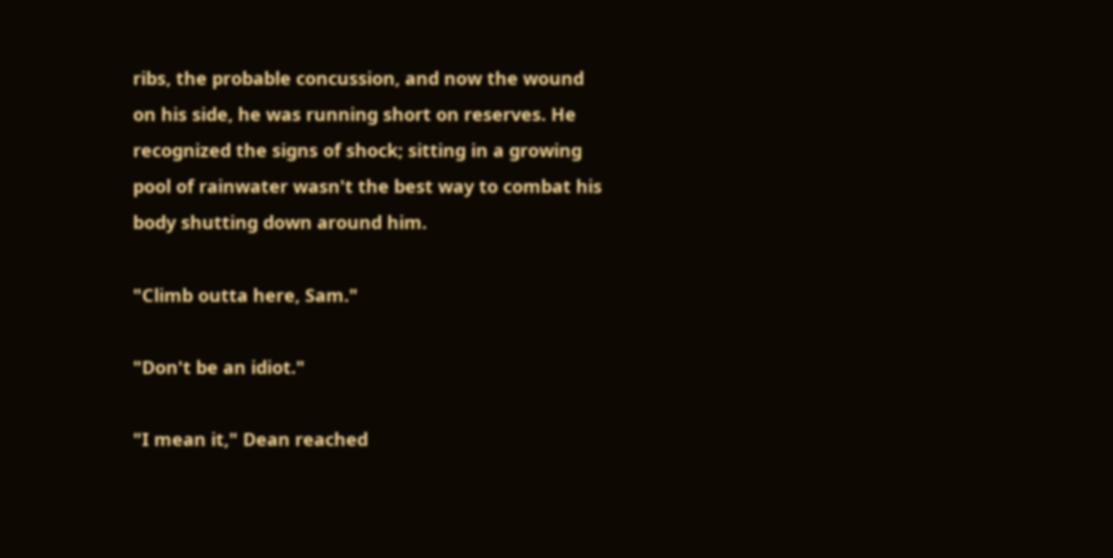ribs, the probable concussion, and now the wound on his side, he was running short on reserves. He recognized the signs of shock; sitting in a growing pool of rainwater wasn't the best way to combat his body shutting down around him.

"Climb outta here, Sam."

"Don't be an idiot."

"I mean it," Dean reached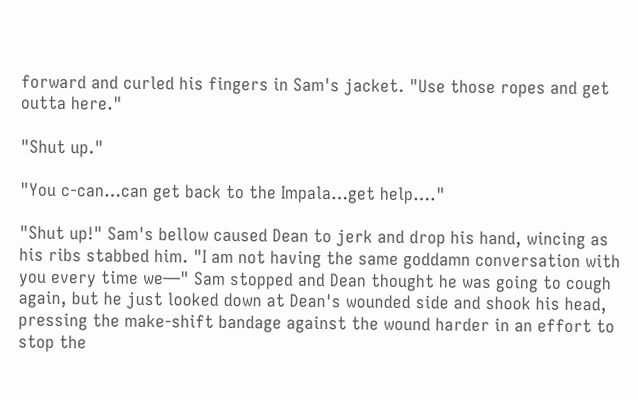forward and curled his fingers in Sam's jacket. "Use those ropes and get outta here."

"Shut up."

"You c-can…can get back to the Impala…get help…."

"Shut up!" Sam's bellow caused Dean to jerk and drop his hand, wincing as his ribs stabbed him. "I am not having the same goddamn conversation with you every time we—" Sam stopped and Dean thought he was going to cough again, but he just looked down at Dean's wounded side and shook his head, pressing the make-shift bandage against the wound harder in an effort to stop the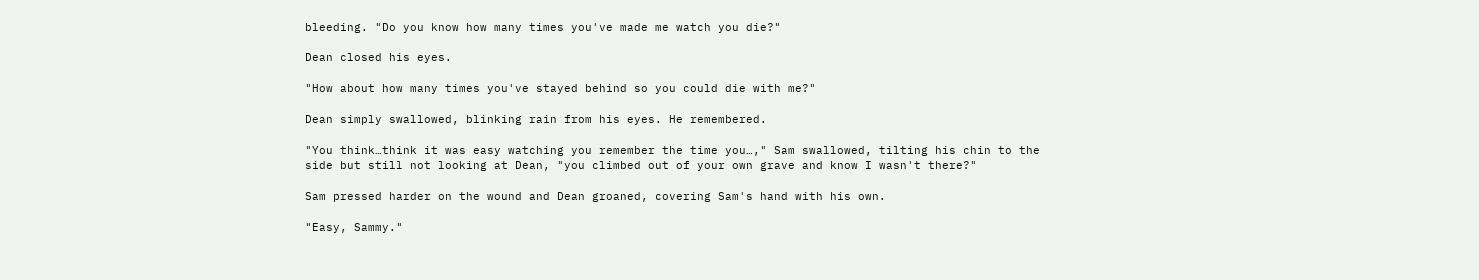bleeding. "Do you know how many times you've made me watch you die?"

Dean closed his eyes.

"How about how many times you've stayed behind so you could die with me?"

Dean simply swallowed, blinking rain from his eyes. He remembered.

"You think…think it was easy watching you remember the time you…," Sam swallowed, tilting his chin to the side but still not looking at Dean, "you climbed out of your own grave and know I wasn't there?"

Sam pressed harder on the wound and Dean groaned, covering Sam's hand with his own.

"Easy, Sammy."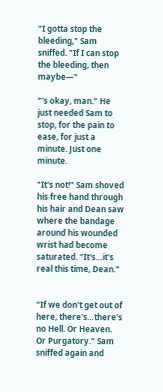"I gotta stop the bleeding," Sam sniffed. "If I can stop the bleeding, then maybe—"

"'s okay, man." He just needed Sam to stop, for the pain to ease, for just a minute. Just one minute.

"It's not!" Sam shoved his free hand through his hair and Dean saw where the bandage around his wounded wrist had become saturated. "It's…it's real this time, Dean."


"If we don't get out of here, there's…there's no Hell. Or Heaven. Or Purgatory." Sam sniffed again and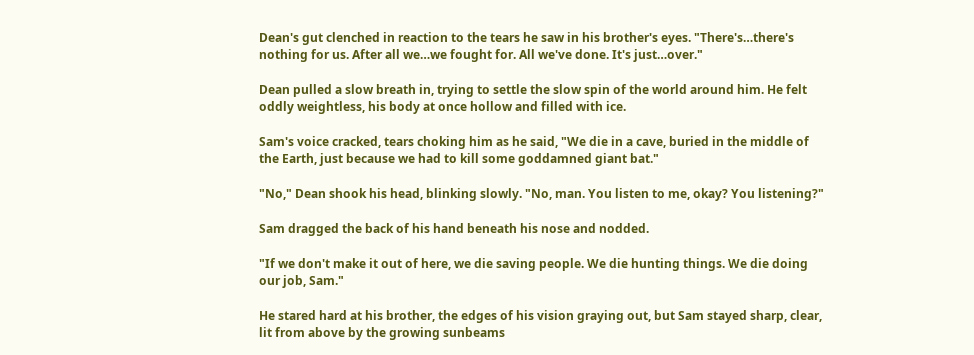Dean's gut clenched in reaction to the tears he saw in his brother's eyes. "There's…there's nothing for us. After all we…we fought for. All we've done. It's just…over."

Dean pulled a slow breath in, trying to settle the slow spin of the world around him. He felt oddly weightless, his body at once hollow and filled with ice.

Sam's voice cracked, tears choking him as he said, "We die in a cave, buried in the middle of the Earth, just because we had to kill some goddamned giant bat."

"No," Dean shook his head, blinking slowly. "No, man. You listen to me, okay? You listening?"

Sam dragged the back of his hand beneath his nose and nodded.

"If we don't make it out of here, we die saving people. We die hunting things. We die doing our job, Sam."

He stared hard at his brother, the edges of his vision graying out, but Sam stayed sharp, clear, lit from above by the growing sunbeams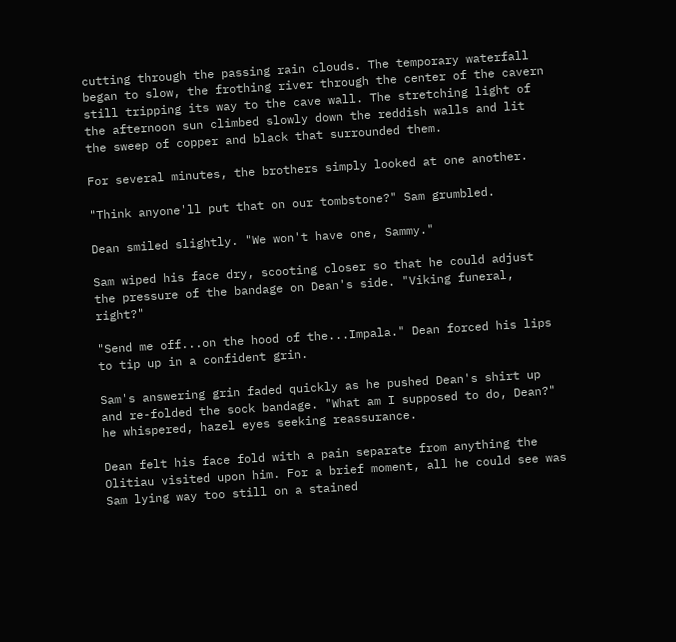cutting through the passing rain clouds. The temporary waterfall began to slow, the frothing river through the center of the cavern still tripping its way to the cave wall. The stretching light of the afternoon sun climbed slowly down the reddish walls and lit the sweep of copper and black that surrounded them.

For several minutes, the brothers simply looked at one another.

"Think anyone'll put that on our tombstone?" Sam grumbled.

Dean smiled slightly. "We won't have one, Sammy."

Sam wiped his face dry, scooting closer so that he could adjust the pressure of the bandage on Dean's side. "Viking funeral, right?"

"Send me off...on the hood of the...Impala." Dean forced his lips to tip up in a confident grin.

Sam's answering grin faded quickly as he pushed Dean's shirt up and re-folded the sock bandage. "What am I supposed to do, Dean?" he whispered, hazel eyes seeking reassurance.

Dean felt his face fold with a pain separate from anything the Olitiau visited upon him. For a brief moment, all he could see was Sam lying way too still on a stained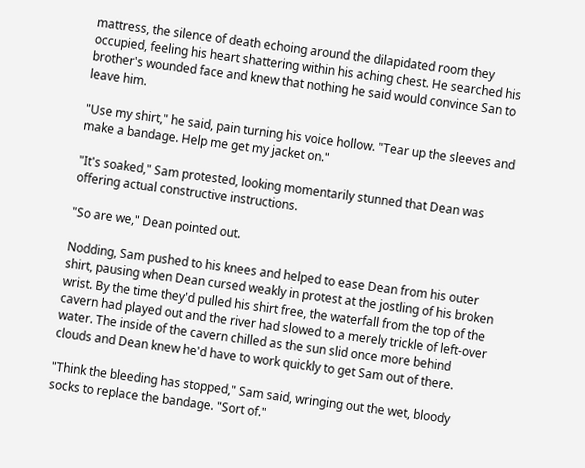mattress, the silence of death echoing around the dilapidated room they occupied, feeling his heart shattering within his aching chest. He searched his brother's wounded face and knew that nothing he said would convince San to leave him.

"Use my shirt," he said, pain turning his voice hollow. "Tear up the sleeves and make a bandage. Help me get my jacket on."

"It's soaked," Sam protested, looking momentarily stunned that Dean was offering actual constructive instructions.

"So are we," Dean pointed out.

Nodding, Sam pushed to his knees and helped to ease Dean from his outer shirt, pausing when Dean cursed weakly in protest at the jostling of his broken wrist. By the time they'd pulled his shirt free, the waterfall from the top of the cavern had played out and the river had slowed to a merely trickle of left-over water. The inside of the cavern chilled as the sun slid once more behind clouds and Dean knew he'd have to work quickly to get Sam out of there.

"Think the bleeding has stopped," Sam said, wringing out the wet, bloody socks to replace the bandage. "Sort of."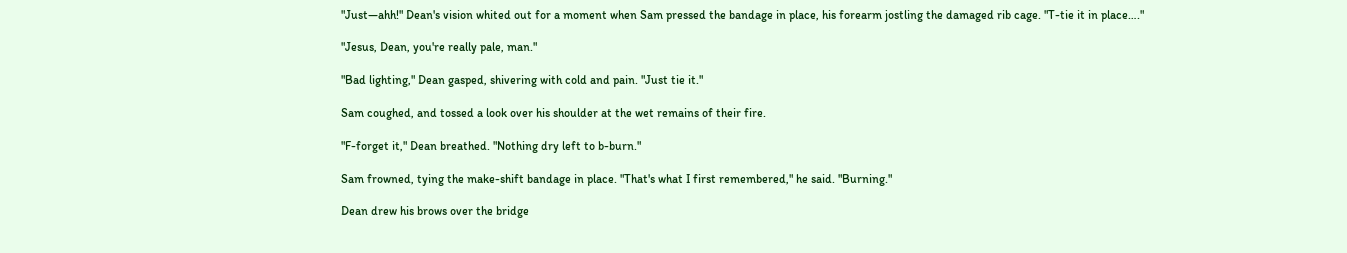"Just—ahh!" Dean's vision whited out for a moment when Sam pressed the bandage in place, his forearm jostling the damaged rib cage. "T-tie it in place…."

"Jesus, Dean, you're really pale, man."

"Bad lighting," Dean gasped, shivering with cold and pain. "Just tie it."

Sam coughed, and tossed a look over his shoulder at the wet remains of their fire.

"F-forget it," Dean breathed. "Nothing dry left to b-burn."

Sam frowned, tying the make-shift bandage in place. "That's what I first remembered," he said. "Burning."

Dean drew his brows over the bridge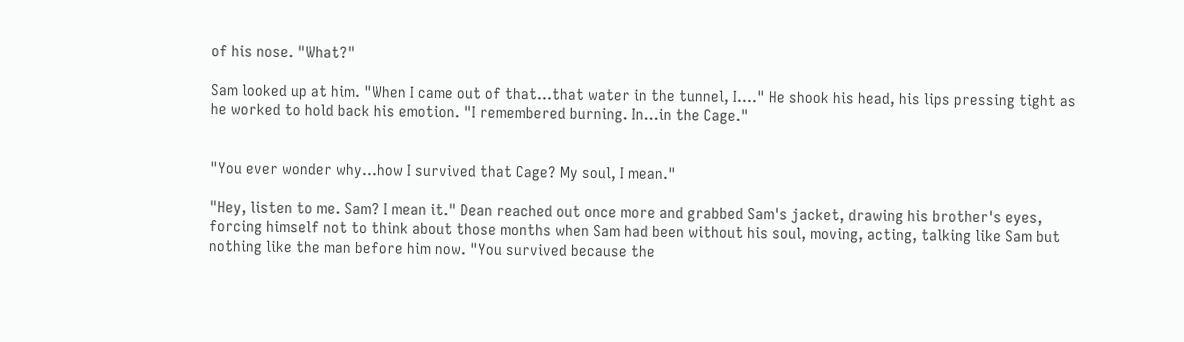of his nose. "What?"

Sam looked up at him. "When I came out of that…that water in the tunnel, I…." He shook his head, his lips pressing tight as he worked to hold back his emotion. "I remembered burning. In…in the Cage."


"You ever wonder why…how I survived that Cage? My soul, I mean."

"Hey, listen to me. Sam? I mean it." Dean reached out once more and grabbed Sam's jacket, drawing his brother's eyes, forcing himself not to think about those months when Sam had been without his soul, moving, acting, talking like Sam but nothing like the man before him now. "You survived because the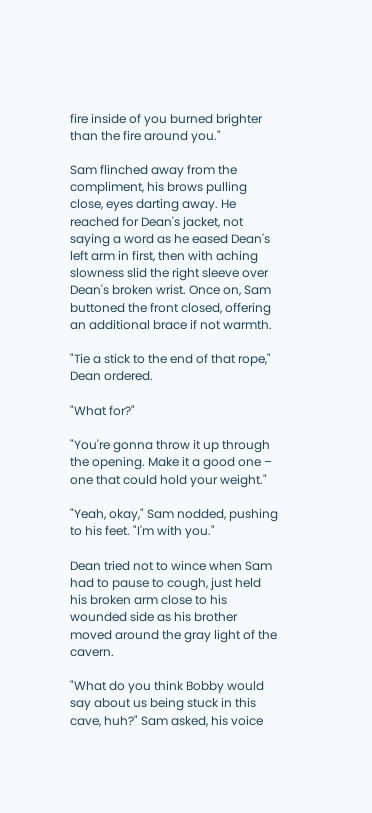fire inside of you burned brighter than the fire around you."

Sam flinched away from the compliment, his brows pulling close, eyes darting away. He reached for Dean's jacket, not saying a word as he eased Dean's left arm in first, then with aching slowness slid the right sleeve over Dean's broken wrist. Once on, Sam buttoned the front closed, offering an additional brace if not warmth.

"Tie a stick to the end of that rope," Dean ordered.

"What for?"

"You're gonna throw it up through the opening. Make it a good one – one that could hold your weight."

"Yeah, okay," Sam nodded, pushing to his feet. "I'm with you."

Dean tried not to wince when Sam had to pause to cough, just held his broken arm close to his wounded side as his brother moved around the gray light of the cavern.

"What do you think Bobby would say about us being stuck in this cave, huh?" Sam asked, his voice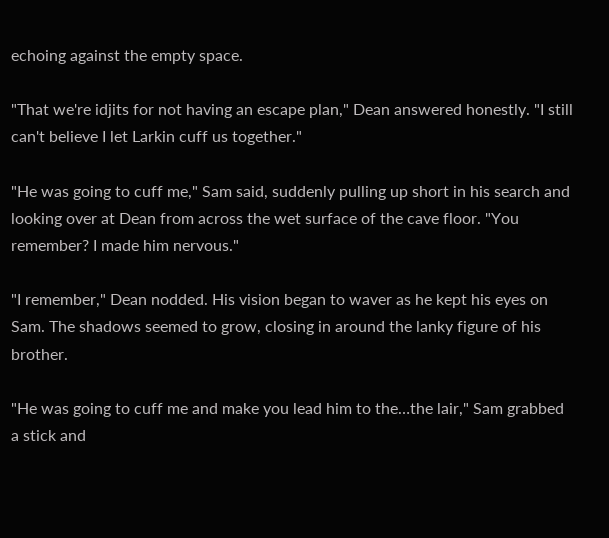echoing against the empty space.

"That we're idjits for not having an escape plan," Dean answered honestly. "I still can't believe I let Larkin cuff us together."

"He was going to cuff me," Sam said, suddenly pulling up short in his search and looking over at Dean from across the wet surface of the cave floor. "You remember? I made him nervous."

"I remember," Dean nodded. His vision began to waver as he kept his eyes on Sam. The shadows seemed to grow, closing in around the lanky figure of his brother.

"He was going to cuff me and make you lead him to the…the lair," Sam grabbed a stick and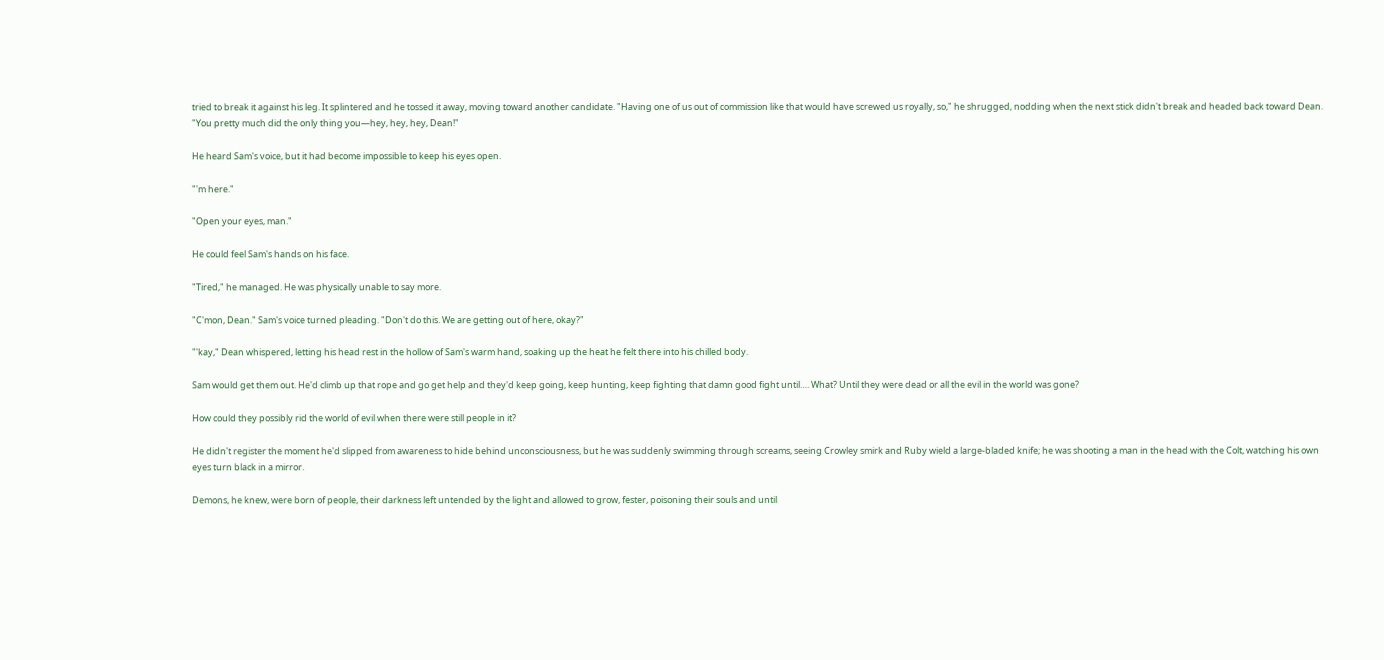tried to break it against his leg. It splintered and he tossed it away, moving toward another candidate. "Having one of us out of commission like that would have screwed us royally, so," he shrugged, nodding when the next stick didn't break and headed back toward Dean. "You pretty much did the only thing you—hey, hey, hey, Dean!"

He heard Sam's voice, but it had become impossible to keep his eyes open.

"'m here."

"Open your eyes, man."

He could feel Sam's hands on his face.

"Tired," he managed. He was physically unable to say more.

"C'mon, Dean." Sam's voice turned pleading. "Don't do this. We are getting out of here, okay?"

"'kay," Dean whispered, letting his head rest in the hollow of Sam's warm hand, soaking up the heat he felt there into his chilled body.

Sam would get them out. He'd climb up that rope and go get help and they'd keep going, keep hunting, keep fighting that damn good fight until…. What? Until they were dead or all the evil in the world was gone?

How could they possibly rid the world of evil when there were still people in it?

He didn't register the moment he'd slipped from awareness to hide behind unconsciousness, but he was suddenly swimming through screams, seeing Crowley smirk and Ruby wield a large-bladed knife; he was shooting a man in the head with the Colt, watching his own eyes turn black in a mirror.

Demons, he knew, were born of people, their darkness left untended by the light and allowed to grow, fester, poisoning their souls and until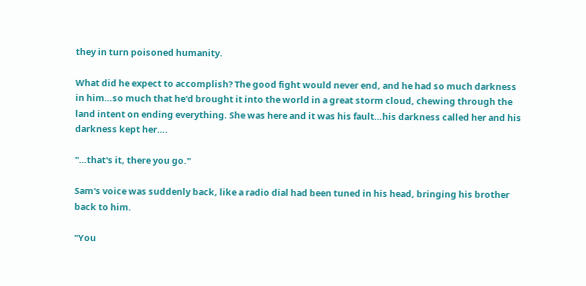they in turn poisoned humanity.

What did he expect to accomplish? The good fight would never end, and he had so much darkness in him…so much that he'd brought it into the world in a great storm cloud, chewing through the land intent on ending everything. She was here and it was his fault…his darkness called her and his darkness kept her….

"…that's it, there you go."

Sam's voice was suddenly back, like a radio dial had been tuned in his head, bringing his brother back to him.

"You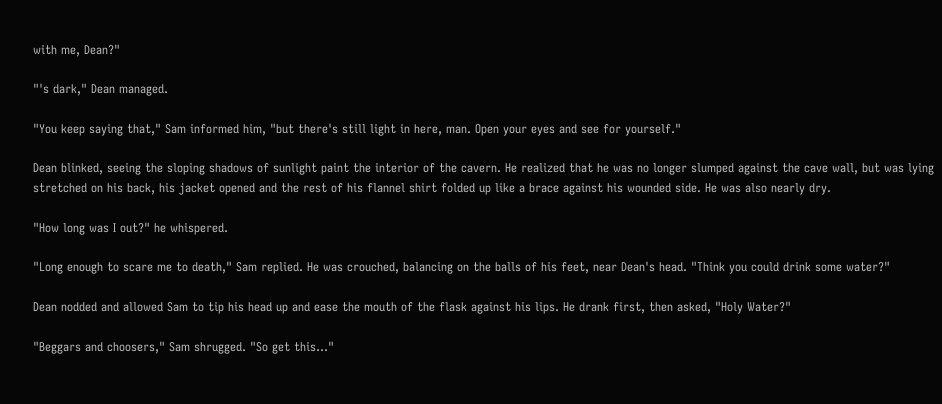with me, Dean?"

"'s dark," Dean managed.

"You keep saying that," Sam informed him, "but there's still light in here, man. Open your eyes and see for yourself."

Dean blinked, seeing the sloping shadows of sunlight paint the interior of the cavern. He realized that he was no longer slumped against the cave wall, but was lying stretched on his back, his jacket opened and the rest of his flannel shirt folded up like a brace against his wounded side. He was also nearly dry.

"How long was I out?" he whispered.

"Long enough to scare me to death," Sam replied. He was crouched, balancing on the balls of his feet, near Dean's head. "Think you could drink some water?"

Dean nodded and allowed Sam to tip his head up and ease the mouth of the flask against his lips. He drank first, then asked, "Holy Water?"

"Beggars and choosers," Sam shrugged. "So get this..."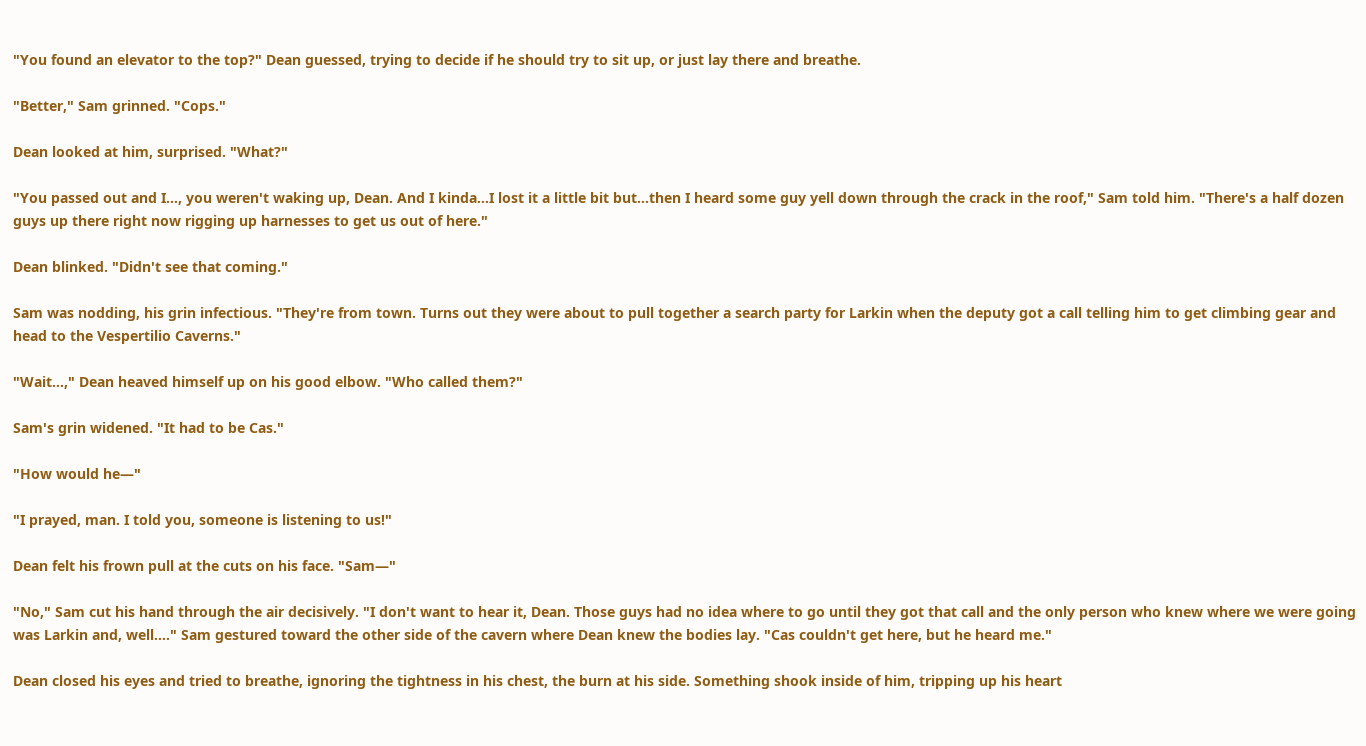"You found an elevator to the top?" Dean guessed, trying to decide if he should try to sit up, or just lay there and breathe.

"Better," Sam grinned. "Cops."

Dean looked at him, surprised. "What?"

"You passed out and I…, you weren't waking up, Dean. And I kinda…I lost it a little bit but…then I heard some guy yell down through the crack in the roof," Sam told him. "There's a half dozen guys up there right now rigging up harnesses to get us out of here."

Dean blinked. "Didn't see that coming."

Sam was nodding, his grin infectious. "They're from town. Turns out they were about to pull together a search party for Larkin when the deputy got a call telling him to get climbing gear and head to the Vespertilio Caverns."

"Wait…," Dean heaved himself up on his good elbow. "Who called them?"

Sam's grin widened. "It had to be Cas."

"How would he—"

"I prayed, man. I told you, someone is listening to us!"

Dean felt his frown pull at the cuts on his face. "Sam—"

"No," Sam cut his hand through the air decisively. "I don't want to hear it, Dean. Those guys had no idea where to go until they got that call and the only person who knew where we were going was Larkin and, well…." Sam gestured toward the other side of the cavern where Dean knew the bodies lay. "Cas couldn't get here, but he heard me."

Dean closed his eyes and tried to breathe, ignoring the tightness in his chest, the burn at his side. Something shook inside of him, tripping up his heart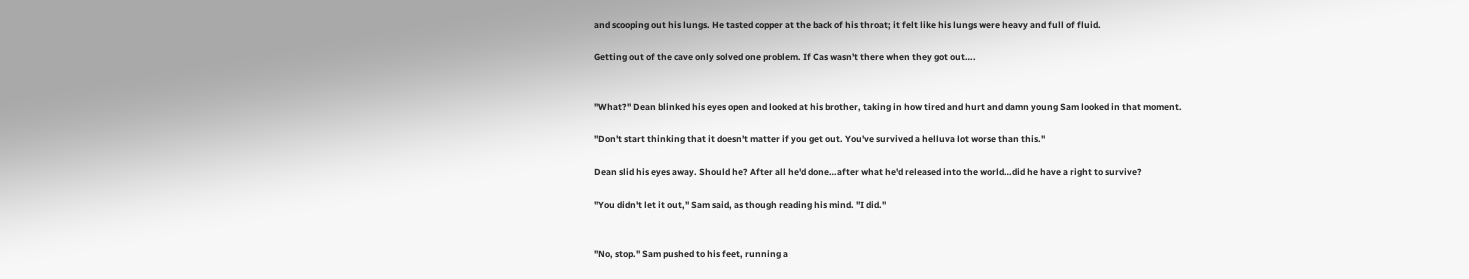and scooping out his lungs. He tasted copper at the back of his throat; it felt like his lungs were heavy and full of fluid.

Getting out of the cave only solved one problem. If Cas wasn't there when they got out….


"What?" Dean blinked his eyes open and looked at his brother, taking in how tired and hurt and damn young Sam looked in that moment.

"Don't start thinking that it doesn't matter if you get out. You've survived a helluva lot worse than this."

Dean slid his eyes away. Should he? After all he'd done…after what he'd released into the world…did he have a right to survive?

"You didn't let it out," Sam said, as though reading his mind. "I did."


"No, stop." Sam pushed to his feet, running a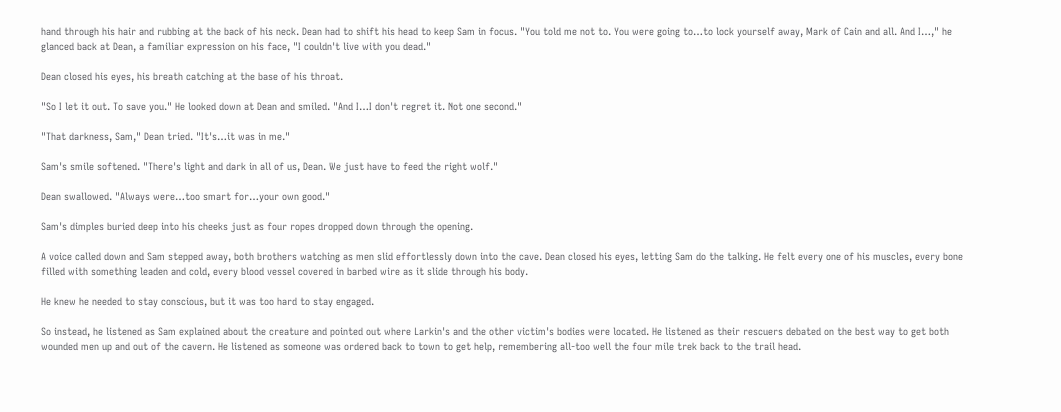hand through his hair and rubbing at the back of his neck. Dean had to shift his head to keep Sam in focus. "You told me not to. You were going to…to lock yourself away, Mark of Cain and all. And I…," he glanced back at Dean, a familiar expression on his face, "I couldn't live with you dead."

Dean closed his eyes, his breath catching at the base of his throat.

"So I let it out. To save you." He looked down at Dean and smiled. "And I…I don't regret it. Not one second."

"That darkness, Sam," Dean tried. "It's…it was in me."

Sam's smile softened. "There's light and dark in all of us, Dean. We just have to feed the right wolf."

Dean swallowed. "Always were…too smart for…your own good."

Sam's dimples buried deep into his cheeks just as four ropes dropped down through the opening.

A voice called down and Sam stepped away, both brothers watching as men slid effortlessly down into the cave. Dean closed his eyes, letting Sam do the talking. He felt every one of his muscles, every bone filled with something leaden and cold, every blood vessel covered in barbed wire as it slide through his body.

He knew he needed to stay conscious, but it was too hard to stay engaged.

So instead, he listened as Sam explained about the creature and pointed out where Larkin's and the other victim's bodies were located. He listened as their rescuers debated on the best way to get both wounded men up and out of the cavern. He listened as someone was ordered back to town to get help, remembering all-too well the four mile trek back to the trail head.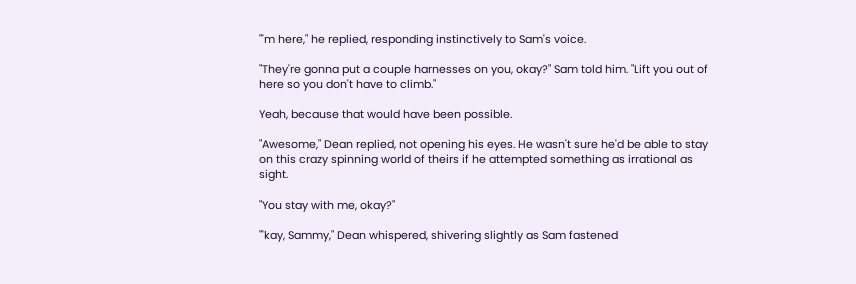"'m here," he replied, responding instinctively to Sam's voice.

"They're gonna put a couple harnesses on you, okay?" Sam told him. "Lift you out of here so you don't have to climb."

Yeah, because that would have been possible.

"Awesome," Dean replied, not opening his eyes. He wasn't sure he'd be able to stay on this crazy spinning world of theirs if he attempted something as irrational as sight.

"You stay with me, okay?"

"'kay, Sammy," Dean whispered, shivering slightly as Sam fastened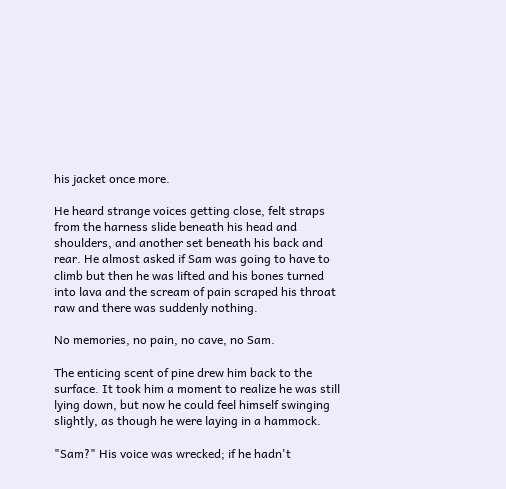his jacket once more.

He heard strange voices getting close, felt straps from the harness slide beneath his head and shoulders, and another set beneath his back and rear. He almost asked if Sam was going to have to climb but then he was lifted and his bones turned into lava and the scream of pain scraped his throat raw and there was suddenly nothing.

No memories, no pain, no cave, no Sam.

The enticing scent of pine drew him back to the surface. It took him a moment to realize he was still lying down, but now he could feel himself swinging slightly, as though he were laying in a hammock.

"Sam?" His voice was wrecked; if he hadn't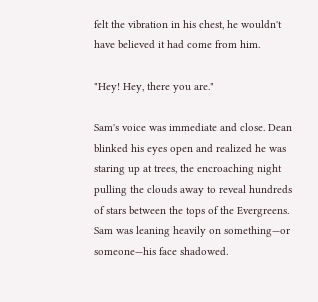felt the vibration in his chest, he wouldn't have believed it had come from him.

"Hey! Hey, there you are."

Sam's voice was immediate and close. Dean blinked his eyes open and realized he was staring up at trees, the encroaching night pulling the clouds away to reveal hundreds of stars between the tops of the Evergreens. Sam was leaning heavily on something—or someone—his face shadowed.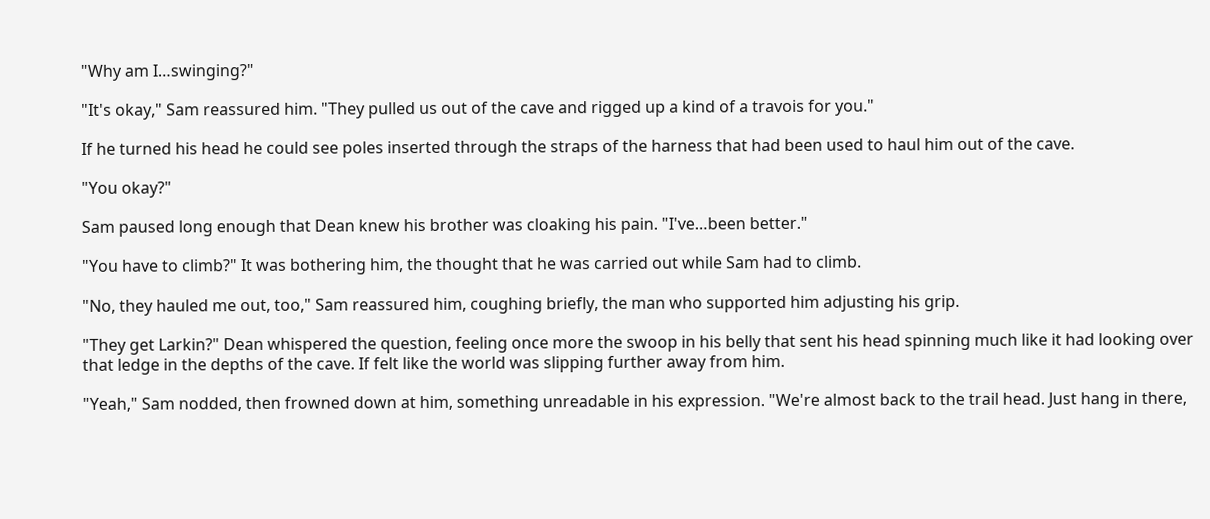"Why am I…swinging?"

"It's okay," Sam reassured him. "They pulled us out of the cave and rigged up a kind of a travois for you."

If he turned his head he could see poles inserted through the straps of the harness that had been used to haul him out of the cave.

"You okay?"

Sam paused long enough that Dean knew his brother was cloaking his pain. "I've…been better."

"You have to climb?" It was bothering him, the thought that he was carried out while Sam had to climb.

"No, they hauled me out, too," Sam reassured him, coughing briefly, the man who supported him adjusting his grip.

"They get Larkin?" Dean whispered the question, feeling once more the swoop in his belly that sent his head spinning much like it had looking over that ledge in the depths of the cave. If felt like the world was slipping further away from him.

"Yeah," Sam nodded, then frowned down at him, something unreadable in his expression. "We're almost back to the trail head. Just hang in there,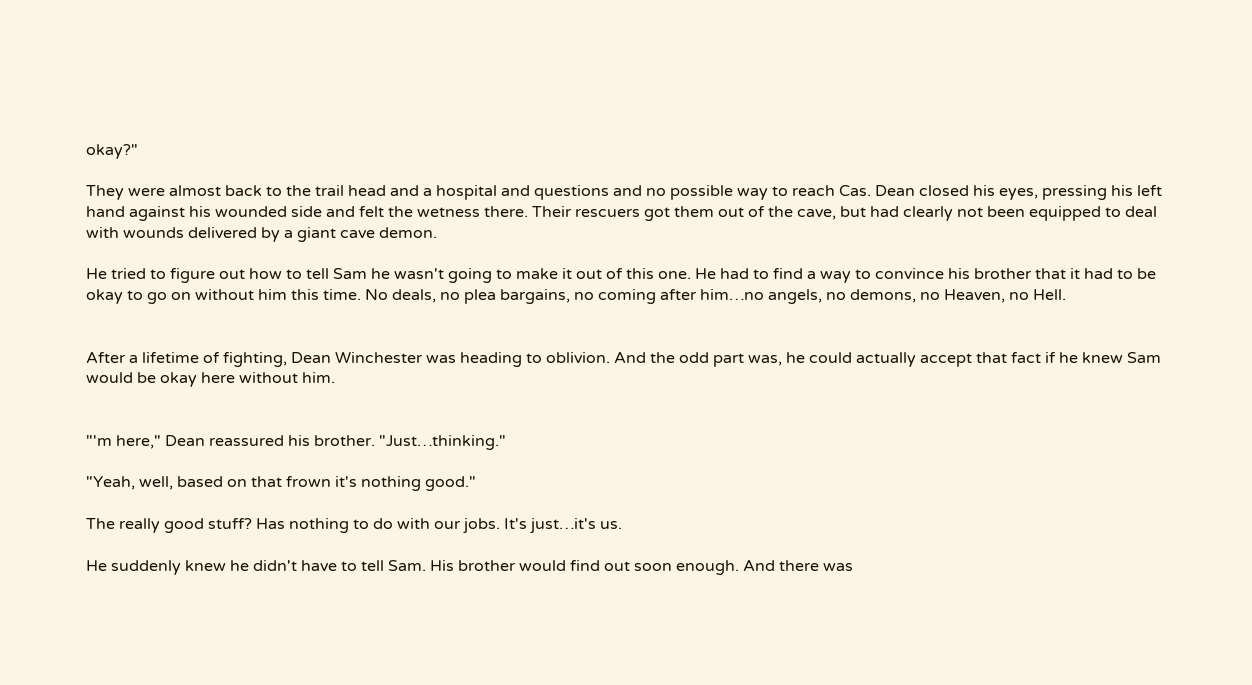okay?"

They were almost back to the trail head and a hospital and questions and no possible way to reach Cas. Dean closed his eyes, pressing his left hand against his wounded side and felt the wetness there. Their rescuers got them out of the cave, but had clearly not been equipped to deal with wounds delivered by a giant cave demon.

He tried to figure out how to tell Sam he wasn't going to make it out of this one. He had to find a way to convince his brother that it had to be okay to go on without him this time. No deals, no plea bargains, no coming after him…no angels, no demons, no Heaven, no Hell.


After a lifetime of fighting, Dean Winchester was heading to oblivion. And the odd part was, he could actually accept that fact if he knew Sam would be okay here without him.


"'m here," Dean reassured his brother. "Just…thinking."

"Yeah, well, based on that frown it's nothing good."

The really good stuff? Has nothing to do with our jobs. It's just…it's us.

He suddenly knew he didn't have to tell Sam. His brother would find out soon enough. And there was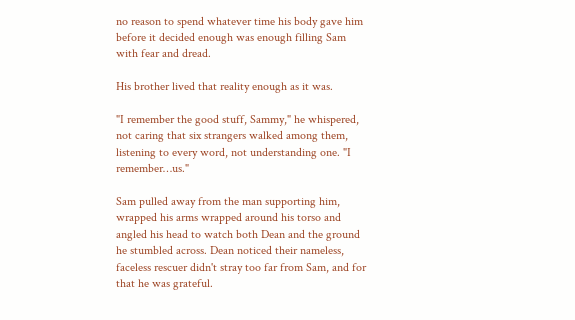no reason to spend whatever time his body gave him before it decided enough was enough filling Sam with fear and dread.

His brother lived that reality enough as it was.

"I remember the good stuff, Sammy," he whispered, not caring that six strangers walked among them, listening to every word, not understanding one. "I remember…us."

Sam pulled away from the man supporting him, wrapped his arms wrapped around his torso and angled his head to watch both Dean and the ground he stumbled across. Dean noticed their nameless, faceless rescuer didn't stray too far from Sam, and for that he was grateful.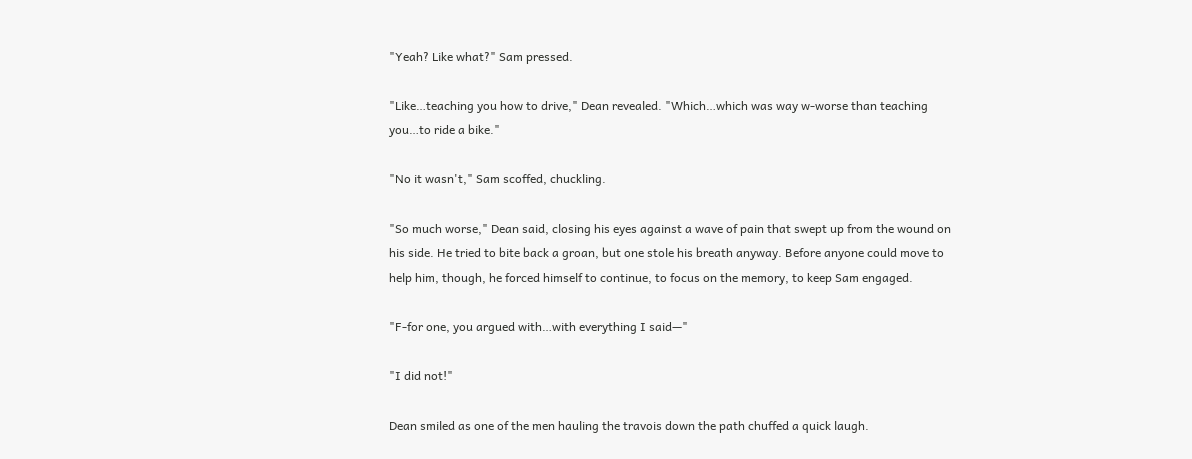"Yeah? Like what?" Sam pressed.

"Like…teaching you how to drive," Dean revealed. "Which…which was way w-worse than teaching you…to ride a bike."

"No it wasn't," Sam scoffed, chuckling.

"So much worse," Dean said, closing his eyes against a wave of pain that swept up from the wound on his side. He tried to bite back a groan, but one stole his breath anyway. Before anyone could move to help him, though, he forced himself to continue, to focus on the memory, to keep Sam engaged.

"F-for one, you argued with…with everything I said—"

"I did not!"

Dean smiled as one of the men hauling the travois down the path chuffed a quick laugh.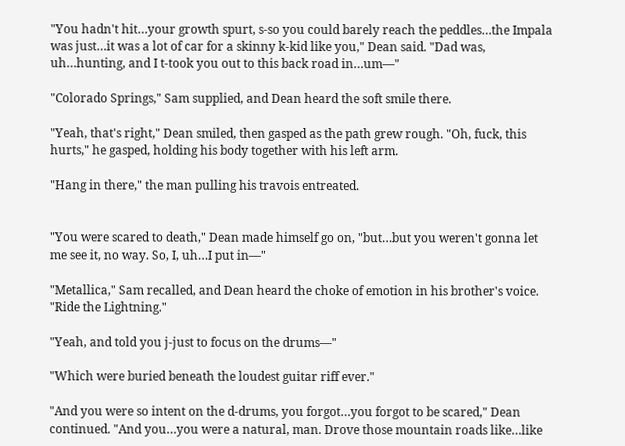"You hadn't hit…your growth spurt, s-so you could barely reach the peddles…the Impala was just…it was a lot of car for a skinny k-kid like you," Dean said. "Dad was, uh…hunting, and I t-took you out to this back road in…um—"

"Colorado Springs," Sam supplied, and Dean heard the soft smile there.

"Yeah, that's right," Dean smiled, then gasped as the path grew rough. "Oh, fuck, this hurts," he gasped, holding his body together with his left arm.

"Hang in there," the man pulling his travois entreated.


"You were scared to death," Dean made himself go on, "but…but you weren't gonna let me see it, no way. So, I, uh…I put in—"

"Metallica," Sam recalled, and Dean heard the choke of emotion in his brother's voice. "Ride the Lightning."

"Yeah, and told you j-just to focus on the drums—"

"Which were buried beneath the loudest guitar riff ever."

"And you were so intent on the d-drums, you forgot…you forgot to be scared," Dean continued. "And you…you were a natural, man. Drove those mountain roads like…like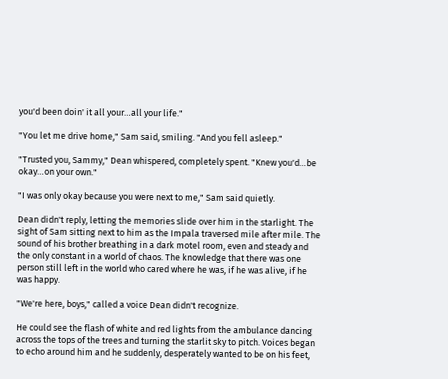you'd been doin' it all your…all your life."

"You let me drive home," Sam said, smiling. "And you fell asleep."

"Trusted you, Sammy," Dean whispered, completely spent. "Knew you'd…be okay…on your own."

"I was only okay because you were next to me," Sam said quietly.

Dean didn't reply, letting the memories slide over him in the starlight. The sight of Sam sitting next to him as the Impala traversed mile after mile. The sound of his brother breathing in a dark motel room, even and steady and the only constant in a world of chaos. The knowledge that there was one person still left in the world who cared where he was, if he was alive, if he was happy.

"We're here, boys," called a voice Dean didn't recognize.

He could see the flash of white and red lights from the ambulance dancing across the tops of the trees and turning the starlit sky to pitch. Voices began to echo around him and he suddenly, desperately wanted to be on his feet,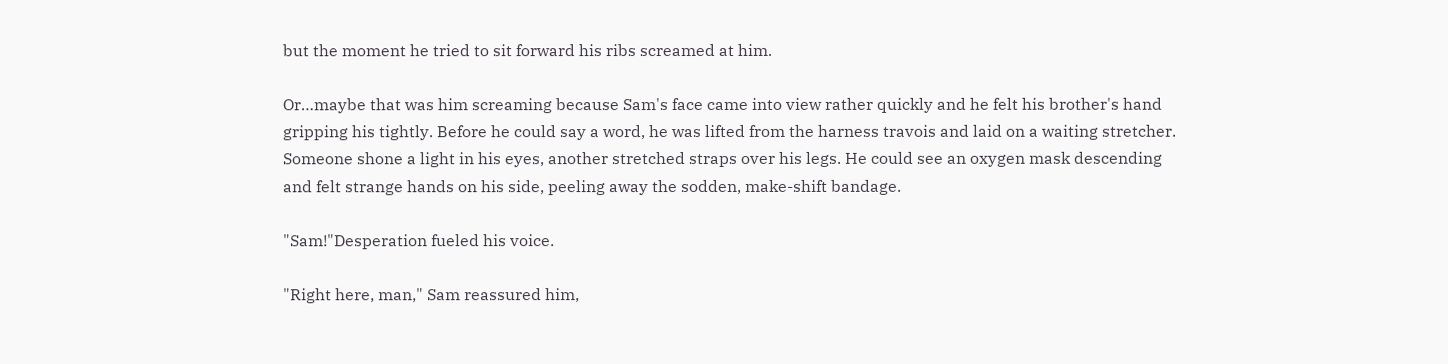but the moment he tried to sit forward his ribs screamed at him.

Or…maybe that was him screaming because Sam's face came into view rather quickly and he felt his brother's hand gripping his tightly. Before he could say a word, he was lifted from the harness travois and laid on a waiting stretcher. Someone shone a light in his eyes, another stretched straps over his legs. He could see an oxygen mask descending and felt strange hands on his side, peeling away the sodden, make-shift bandage.

"Sam!"Desperation fueled his voice.

"Right here, man," Sam reassured him,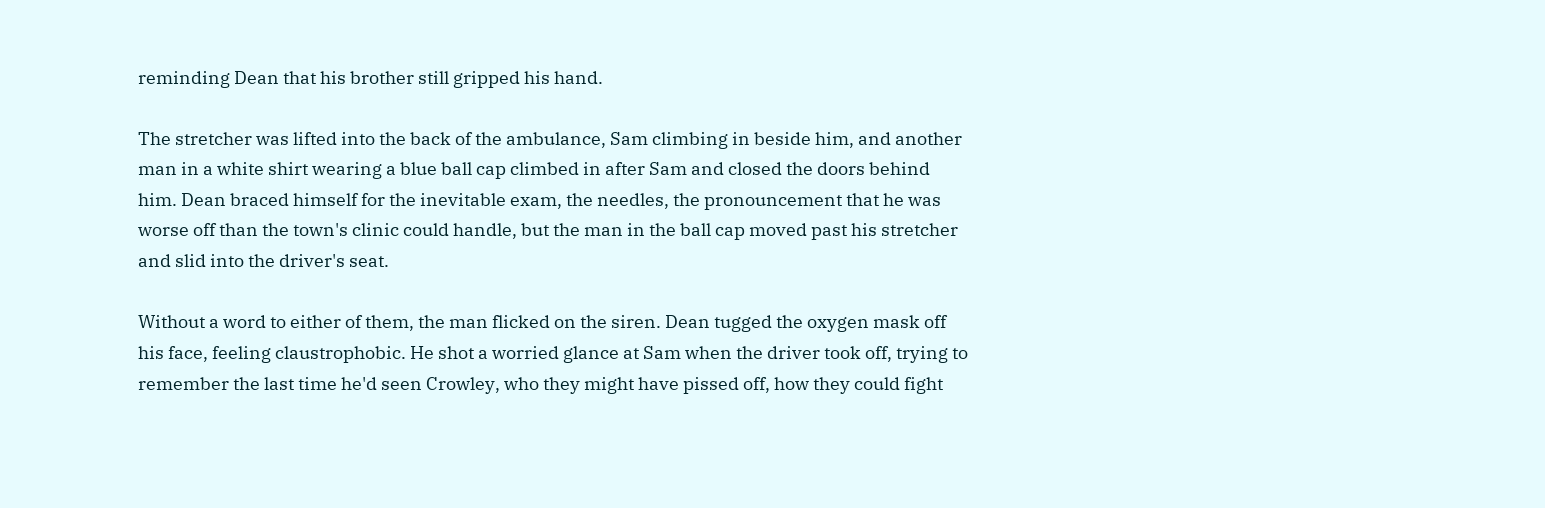reminding Dean that his brother still gripped his hand.

The stretcher was lifted into the back of the ambulance, Sam climbing in beside him, and another man in a white shirt wearing a blue ball cap climbed in after Sam and closed the doors behind him. Dean braced himself for the inevitable exam, the needles, the pronouncement that he was worse off than the town's clinic could handle, but the man in the ball cap moved past his stretcher and slid into the driver's seat.

Without a word to either of them, the man flicked on the siren. Dean tugged the oxygen mask off his face, feeling claustrophobic. He shot a worried glance at Sam when the driver took off, trying to remember the last time he'd seen Crowley, who they might have pissed off, how they could fight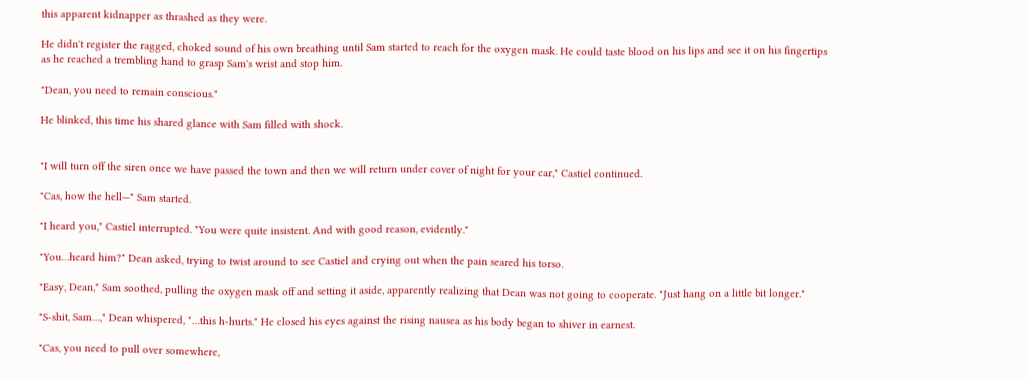this apparent kidnapper as thrashed as they were.

He didn't register the ragged, choked sound of his own breathing until Sam started to reach for the oxygen mask. He could taste blood on his lips and see it on his fingertips as he reached a trembling hand to grasp Sam's wrist and stop him.

"Dean, you need to remain conscious."

He blinked, this time his shared glance with Sam filled with shock.


"I will turn off the siren once we have passed the town and then we will return under cover of night for your car," Castiel continued.

"Cas, how the hell—" Sam started.

"I heard you," Castiel interrupted. "You were quite insistent. And with good reason, evidently."

"You…heard him?" Dean asked, trying to twist around to see Castiel and crying out when the pain seared his torso.

"Easy, Dean," Sam soothed, pulling the oxygen mask off and setting it aside, apparently realizing that Dean was not going to cooperate. "Just hang on a little bit longer."

"S-shit, Sam…," Dean whispered, "…this h-hurts." He closed his eyes against the rising nausea as his body began to shiver in earnest.

"Cas, you need to pull over somewhere,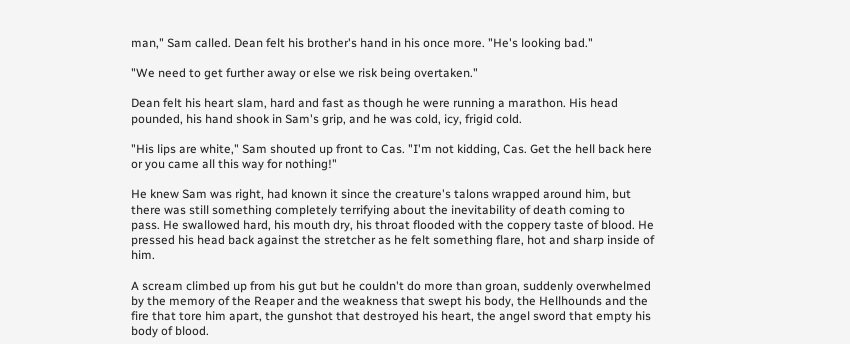man," Sam called. Dean felt his brother's hand in his once more. "He's looking bad."

"We need to get further away or else we risk being overtaken."

Dean felt his heart slam, hard and fast as though he were running a marathon. His head pounded, his hand shook in Sam's grip, and he was cold, icy, frigid cold.

"His lips are white," Sam shouted up front to Cas. "I'm not kidding, Cas. Get the hell back here or you came all this way for nothing!"

He knew Sam was right, had known it since the creature's talons wrapped around him, but there was still something completely terrifying about the inevitability of death coming to pass. He swallowed hard, his mouth dry, his throat flooded with the coppery taste of blood. He pressed his head back against the stretcher as he felt something flare, hot and sharp inside of him.

A scream climbed up from his gut but he couldn't do more than groan, suddenly overwhelmed by the memory of the Reaper and the weakness that swept his body, the Hellhounds and the fire that tore him apart, the gunshot that destroyed his heart, the angel sword that empty his body of blood.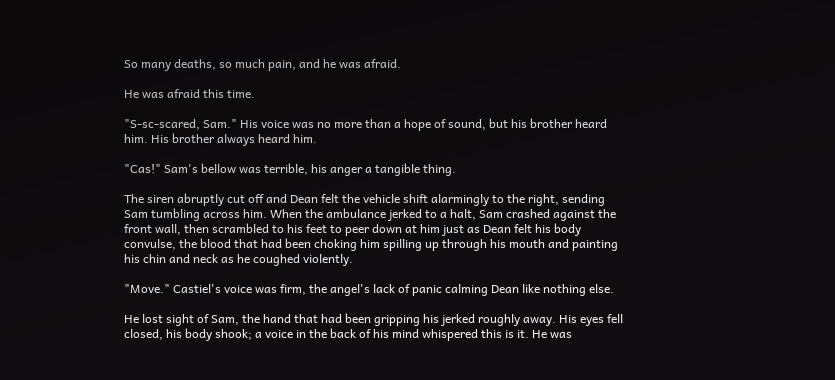So many deaths, so much pain, and he was afraid.

He was afraid this time.

"S-sc-scared, Sam." His voice was no more than a hope of sound, but his brother heard him. His brother always heard him.

"Cas!" Sam's bellow was terrible, his anger a tangible thing.

The siren abruptly cut off and Dean felt the vehicle shift alarmingly to the right, sending Sam tumbling across him. When the ambulance jerked to a halt, Sam crashed against the front wall, then scrambled to his feet to peer down at him just as Dean felt his body convulse, the blood that had been choking him spilling up through his mouth and painting his chin and neck as he coughed violently.

"Move." Castiel's voice was firm, the angel's lack of panic calming Dean like nothing else.

He lost sight of Sam, the hand that had been gripping his jerked roughly away. His eyes fell closed, his body shook; a voice in the back of his mind whispered this is it. He was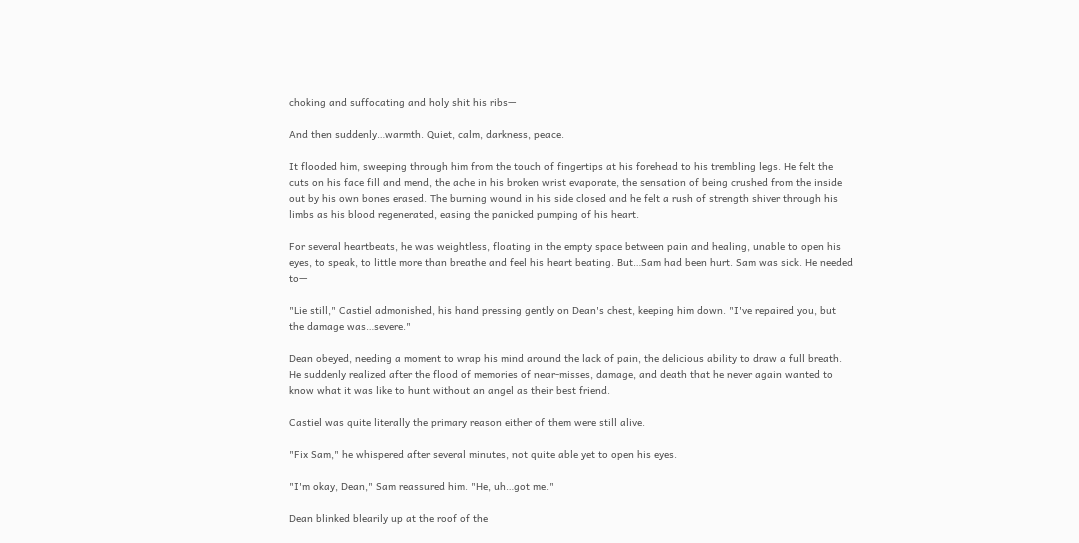choking and suffocating and holy shit his ribs—

And then suddenly…warmth. Quiet, calm, darkness, peace.

It flooded him, sweeping through him from the touch of fingertips at his forehead to his trembling legs. He felt the cuts on his face fill and mend, the ache in his broken wrist evaporate, the sensation of being crushed from the inside out by his own bones erased. The burning wound in his side closed and he felt a rush of strength shiver through his limbs as his blood regenerated, easing the panicked pumping of his heart.

For several heartbeats, he was weightless, floating in the empty space between pain and healing, unable to open his eyes, to speak, to little more than breathe and feel his heart beating. But…Sam had been hurt. Sam was sick. He needed to—

"Lie still," Castiel admonished, his hand pressing gently on Dean's chest, keeping him down. "I've repaired you, but the damage was…severe."

Dean obeyed, needing a moment to wrap his mind around the lack of pain, the delicious ability to draw a full breath. He suddenly realized after the flood of memories of near-misses, damage, and death that he never again wanted to know what it was like to hunt without an angel as their best friend.

Castiel was quite literally the primary reason either of them were still alive.

"Fix Sam," he whispered after several minutes, not quite able yet to open his eyes.

"I'm okay, Dean," Sam reassured him. "He, uh…got me."

Dean blinked blearily up at the roof of the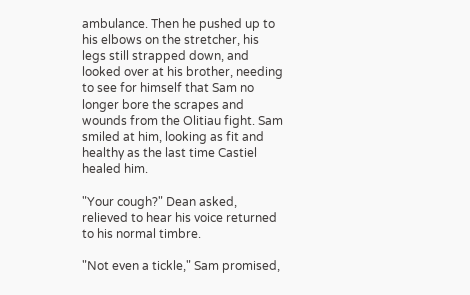ambulance. Then he pushed up to his elbows on the stretcher, his legs still strapped down, and looked over at his brother, needing to see for himself that Sam no longer bore the scrapes and wounds from the Olitiau fight. Sam smiled at him, looking as fit and healthy as the last time Castiel healed him.

"Your cough?" Dean asked, relieved to hear his voice returned to his normal timbre.

"Not even a tickle," Sam promised,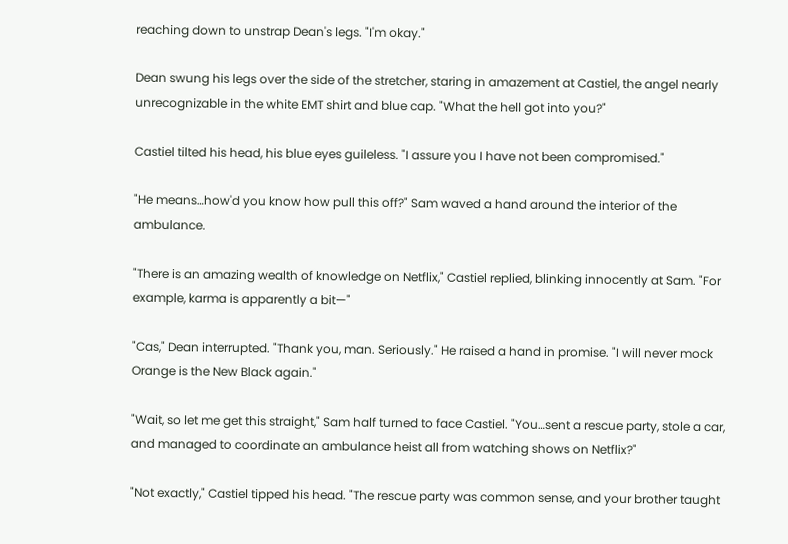reaching down to unstrap Dean's legs. "I'm okay."

Dean swung his legs over the side of the stretcher, staring in amazement at Castiel, the angel nearly unrecognizable in the white EMT shirt and blue cap. "What the hell got into you?"

Castiel tilted his head, his blue eyes guileless. "I assure you I have not been compromised."

"He means…how'd you know how pull this off?" Sam waved a hand around the interior of the ambulance.

"There is an amazing wealth of knowledge on Netflix," Castiel replied, blinking innocently at Sam. "For example, karma is apparently a bit—"

"Cas," Dean interrupted. "Thank you, man. Seriously." He raised a hand in promise. "I will never mock Orange is the New Black again."

"Wait, so let me get this straight," Sam half turned to face Castiel. "You…sent a rescue party, stole a car, and managed to coordinate an ambulance heist all from watching shows on Netflix?"

"Not exactly," Castiel tipped his head. "The rescue party was common sense, and your brother taught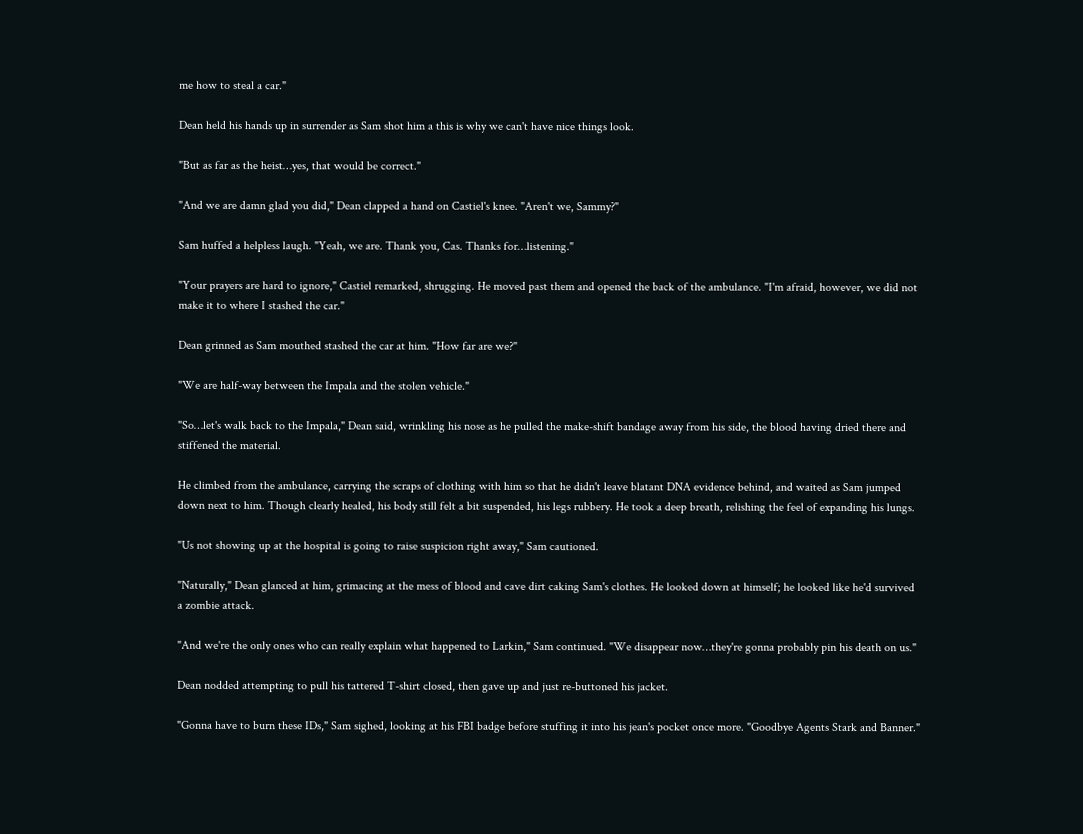me how to steal a car."

Dean held his hands up in surrender as Sam shot him a this is why we can't have nice things look.

"But as far as the heist…yes, that would be correct."

"And we are damn glad you did," Dean clapped a hand on Castiel's knee. "Aren't we, Sammy?"

Sam huffed a helpless laugh. "Yeah, we are. Thank you, Cas. Thanks for…listening."

"Your prayers are hard to ignore," Castiel remarked, shrugging. He moved past them and opened the back of the ambulance. "I'm afraid, however, we did not make it to where I stashed the car."

Dean grinned as Sam mouthed stashed the car at him. "How far are we?"

"We are half-way between the Impala and the stolen vehicle."

"So…let's walk back to the Impala," Dean said, wrinkling his nose as he pulled the make-shift bandage away from his side, the blood having dried there and stiffened the material.

He climbed from the ambulance, carrying the scraps of clothing with him so that he didn't leave blatant DNA evidence behind, and waited as Sam jumped down next to him. Though clearly healed, his body still felt a bit suspended, his legs rubbery. He took a deep breath, relishing the feel of expanding his lungs.

"Us not showing up at the hospital is going to raise suspicion right away," Sam cautioned.

"Naturally," Dean glanced at him, grimacing at the mess of blood and cave dirt caking Sam's clothes. He looked down at himself; he looked like he'd survived a zombie attack.

"And we're the only ones who can really explain what happened to Larkin," Sam continued. "We disappear now…they're gonna probably pin his death on us."

Dean nodded attempting to pull his tattered T-shirt closed, then gave up and just re-buttoned his jacket.

"Gonna have to burn these IDs," Sam sighed, looking at his FBI badge before stuffing it into his jean's pocket once more. "Goodbye Agents Stark and Banner."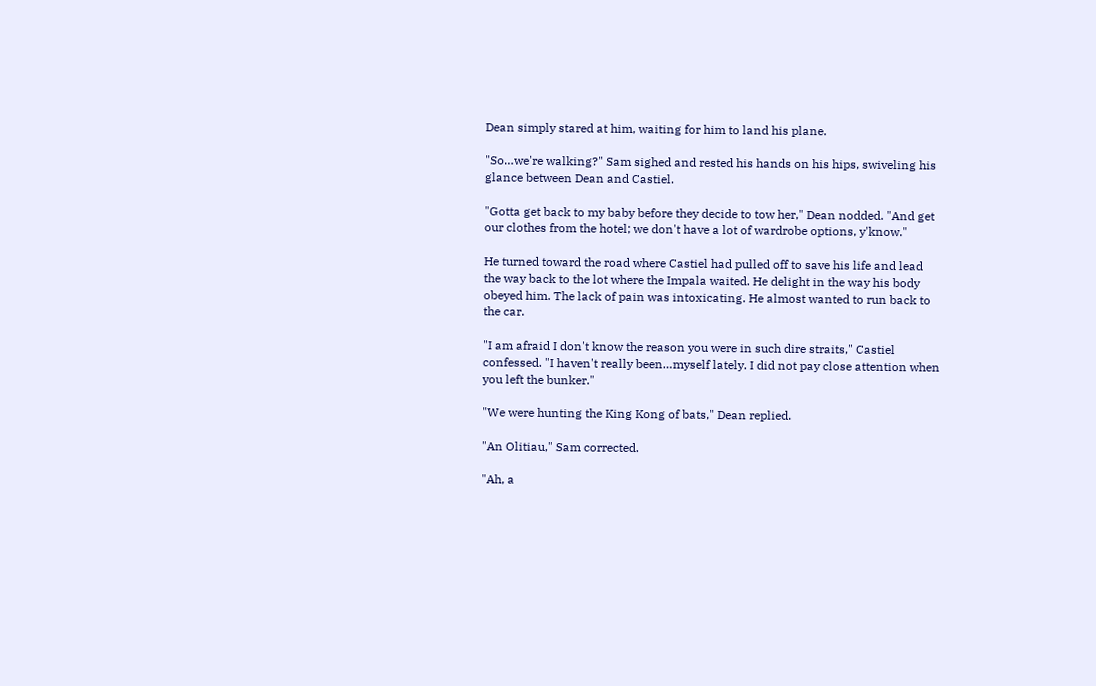Dean simply stared at him, waiting for him to land his plane.

"So…we're walking?" Sam sighed and rested his hands on his hips, swiveling his glance between Dean and Castiel.

"Gotta get back to my baby before they decide to tow her," Dean nodded. "And get our clothes from the hotel; we don't have a lot of wardrobe options, y'know."

He turned toward the road where Castiel had pulled off to save his life and lead the way back to the lot where the Impala waited. He delight in the way his body obeyed him. The lack of pain was intoxicating. He almost wanted to run back to the car.

"I am afraid I don't know the reason you were in such dire straits," Castiel confessed. "I haven't really been…myself lately. I did not pay close attention when you left the bunker."

"We were hunting the King Kong of bats," Dean replied.

"An Olitiau," Sam corrected.

"Ah, a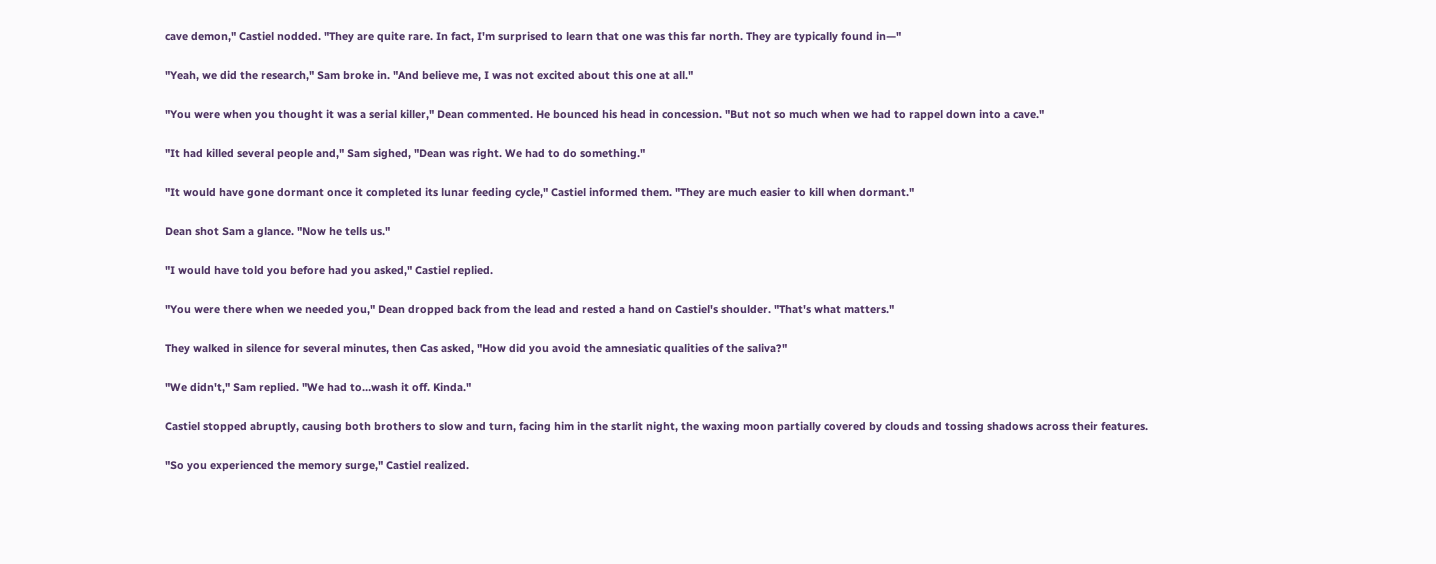cave demon," Castiel nodded. "They are quite rare. In fact, I'm surprised to learn that one was this far north. They are typically found in—"

"Yeah, we did the research," Sam broke in. "And believe me, I was not excited about this one at all."

"You were when you thought it was a serial killer," Dean commented. He bounced his head in concession. "But not so much when we had to rappel down into a cave."

"It had killed several people and," Sam sighed, "Dean was right. We had to do something."

"It would have gone dormant once it completed its lunar feeding cycle," Castiel informed them. "They are much easier to kill when dormant."

Dean shot Sam a glance. "Now he tells us."

"I would have told you before had you asked," Castiel replied.

"You were there when we needed you," Dean dropped back from the lead and rested a hand on Castiel's shoulder. "That's what matters."

They walked in silence for several minutes, then Cas asked, "How did you avoid the amnesiatic qualities of the saliva?"

"We didn't," Sam replied. "We had to…wash it off. Kinda."

Castiel stopped abruptly, causing both brothers to slow and turn, facing him in the starlit night, the waxing moon partially covered by clouds and tossing shadows across their features.

"So you experienced the memory surge," Castiel realized.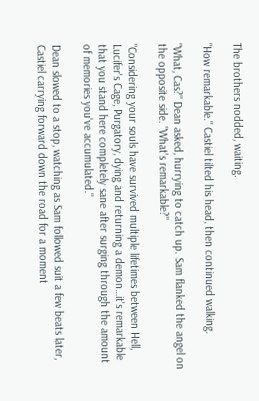The brothers nodded, waiting.

"How remarkable." Castiel tilted his head, then continued walking.

"What, Cas?" Dean asked, hurrying to catch up. Sam flanked the angel on the opposite side. "What's remarkable?"

"Considering your souls have survived multiple lifetimes between Hell, Lucifer's Cage, Purgatory, dying and returning a demon…it's remarkable that you stand here completely sane after surging through the amount of memories you've accumulated."

Dean slowed to a stop, watching as Sam followed suit a few beats later, Castiel carrying forward down the road for a moment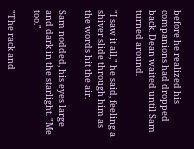before he realized his companions had dropped back. Dean waited until Sam turned around.

"I saw it all," he said, feeling a shiver slide through him as the words hit the air.

Sam nodded, his eyes large and dark in the starlight. "Me too."

"The rack and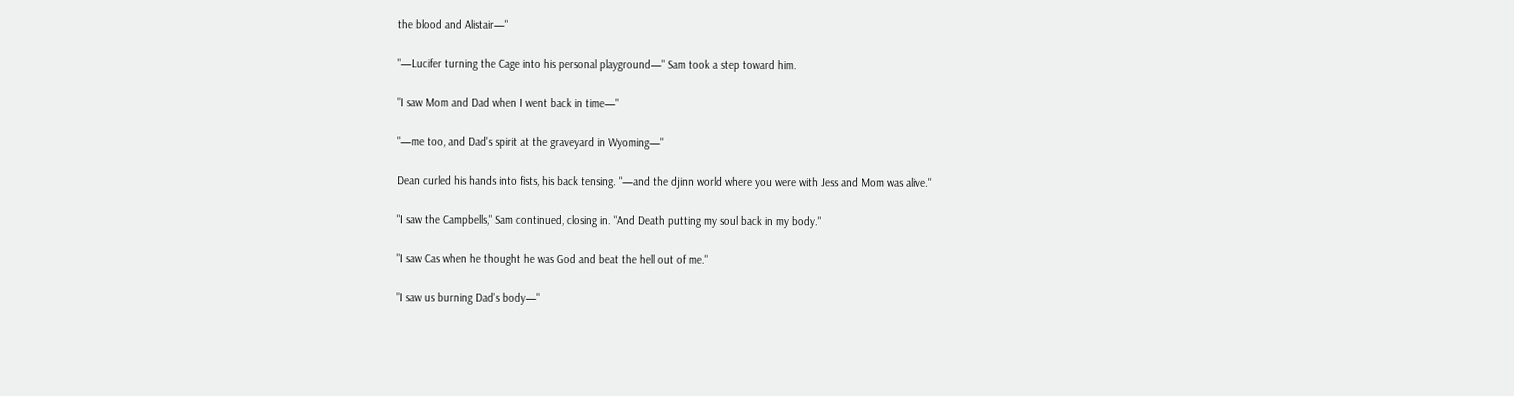the blood and Alistair—"

"—Lucifer turning the Cage into his personal playground—" Sam took a step toward him.

"I saw Mom and Dad when I went back in time—"

"—me too, and Dad's spirit at the graveyard in Wyoming—"

Dean curled his hands into fists, his back tensing. "—and the djinn world where you were with Jess and Mom was alive."

"I saw the Campbells," Sam continued, closing in. "And Death putting my soul back in my body."

"I saw Cas when he thought he was God and beat the hell out of me."

"I saw us burning Dad's body—"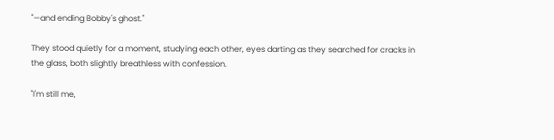"—and ending Bobby's ghost."

They stood quietly for a moment, studying each other, eyes darting as they searched for cracks in the glass, both slightly breathless with confession.

"I'm still me,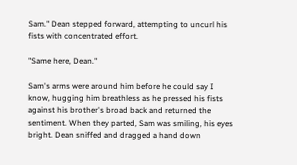Sam." Dean stepped forward, attempting to uncurl his fists with concentrated effort.

"Same here, Dean."

Sam's arms were around him before he could say I know, hugging him breathless as he pressed his fists against his brother's broad back and returned the sentiment. When they parted, Sam was smiling, his eyes bright. Dean sniffed and dragged a hand down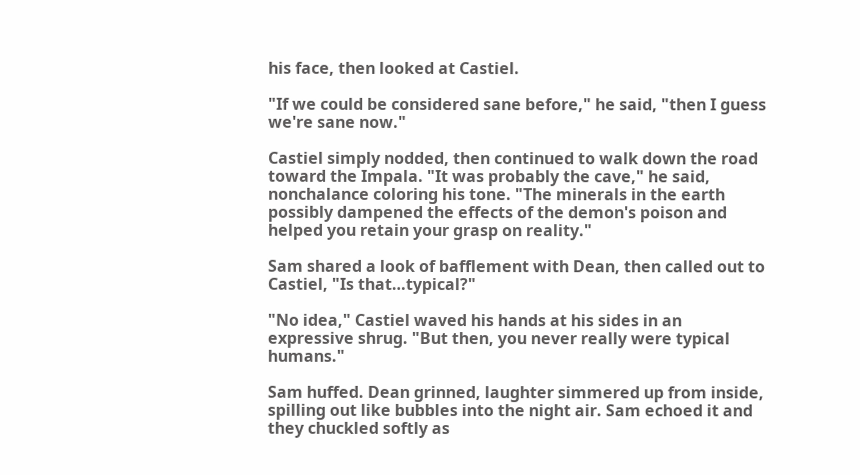his face, then looked at Castiel.

"If we could be considered sane before," he said, "then I guess we're sane now."

Castiel simply nodded, then continued to walk down the road toward the Impala. "It was probably the cave," he said, nonchalance coloring his tone. "The minerals in the earth possibly dampened the effects of the demon's poison and helped you retain your grasp on reality."

Sam shared a look of bafflement with Dean, then called out to Castiel, "Is that…typical?"

"No idea," Castiel waved his hands at his sides in an expressive shrug. "But then, you never really were typical humans."

Sam huffed. Dean grinned, laughter simmered up from inside, spilling out like bubbles into the night air. Sam echoed it and they chuckled softly as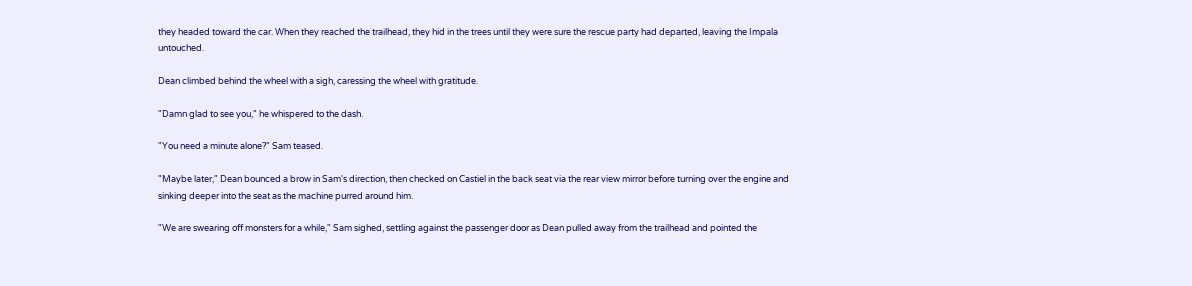they headed toward the car. When they reached the trailhead, they hid in the trees until they were sure the rescue party had departed, leaving the Impala untouched.

Dean climbed behind the wheel with a sigh, caressing the wheel with gratitude.

"Damn glad to see you," he whispered to the dash.

"You need a minute alone?" Sam teased.

"Maybe later," Dean bounced a brow in Sam's direction, then checked on Castiel in the back seat via the rear view mirror before turning over the engine and sinking deeper into the seat as the machine purred around him.

"We are swearing off monsters for a while," Sam sighed, settling against the passenger door as Dean pulled away from the trailhead and pointed the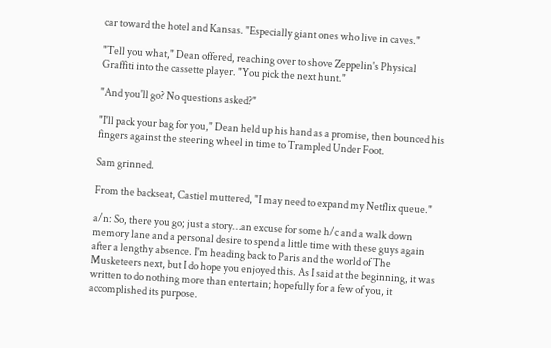car toward the hotel and Kansas. "Especially giant ones who live in caves."

"Tell you what," Dean offered, reaching over to shove Zeppelin's Physical Graffiti into the cassette player. "You pick the next hunt."

"And you'll go? No questions asked?"

"I'll pack your bag for you," Dean held up his hand as a promise, then bounced his fingers against the steering wheel in time to Trampled Under Foot.

Sam grinned.

From the backseat, Castiel muttered, "I may need to expand my Netflix queue."

a/n: So, there you go; just a story…an excuse for some h/c and a walk down memory lane and a personal desire to spend a little time with these guys again after a lengthy absence. I'm heading back to Paris and the world of The Musketeers next, but I do hope you enjoyed this. As I said at the beginning, it was written to do nothing more than entertain; hopefully for a few of you, it accomplished its purpose.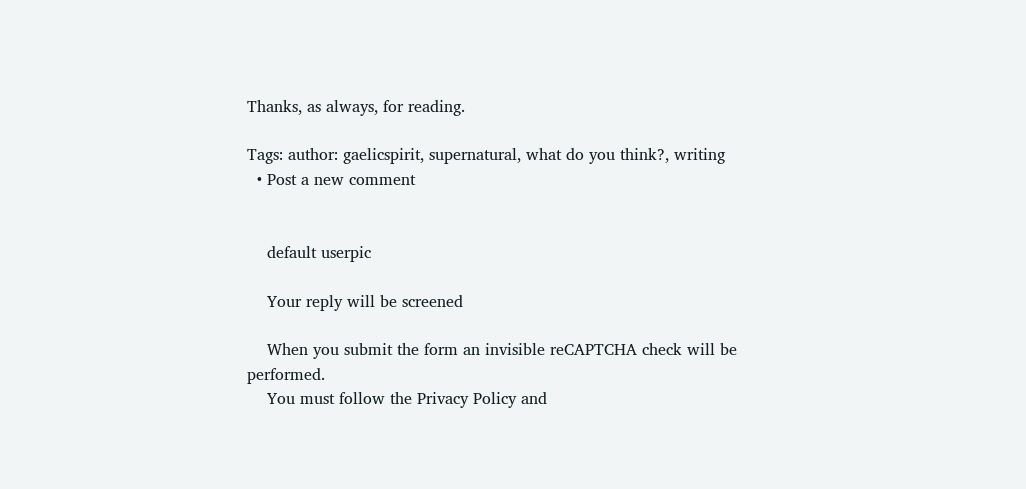Thanks, as always, for reading.

Tags: author: gaelicspirit, supernatural, what do you think?, writing
  • Post a new comment


    default userpic

    Your reply will be screened

    When you submit the form an invisible reCAPTCHA check will be performed.
    You must follow the Privacy Policy and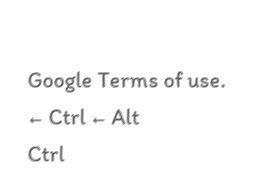Google Terms of use.
← Ctrl ← Alt
Ctrl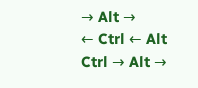→ Alt →
← Ctrl ← Alt
Ctrl → Alt →